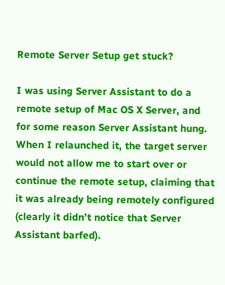Remote Server Setup get stuck?

I was using Server Assistant to do a remote setup of Mac OS X Server, and for some reason Server Assistant hung. When I relaunched it, the target server would not allow me to start over or continue the remote setup, claiming that it was already being remotely configured (clearly it didn’t notice that Server Assistant barfed).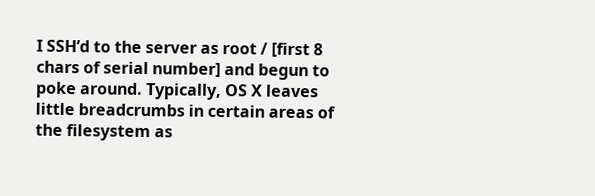I SSH’d to the server as root / [first 8 chars of serial number] and begun to poke around. Typically, OS X leaves little breadcrumbs in certain areas of the filesystem as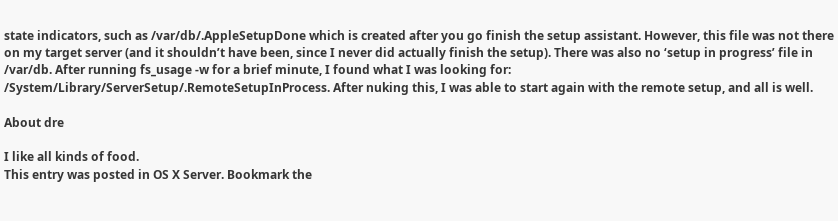state indicators, such as /var/db/.AppleSetupDone which is created after you go finish the setup assistant. However, this file was not there on my target server (and it shouldn’t have been, since I never did actually finish the setup). There was also no ‘setup in progress’ file in /var/db. After running fs_usage -w for a brief minute, I found what I was looking for: /System/Library/ServerSetup/.RemoteSetupInProcess. After nuking this, I was able to start again with the remote setup, and all is well.

About dre

I like all kinds of food.
This entry was posted in OS X Server. Bookmark the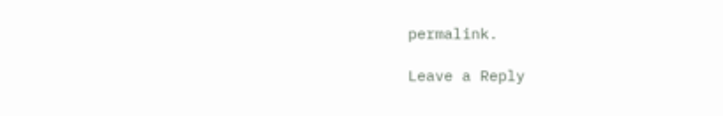permalink.

Leave a Reply